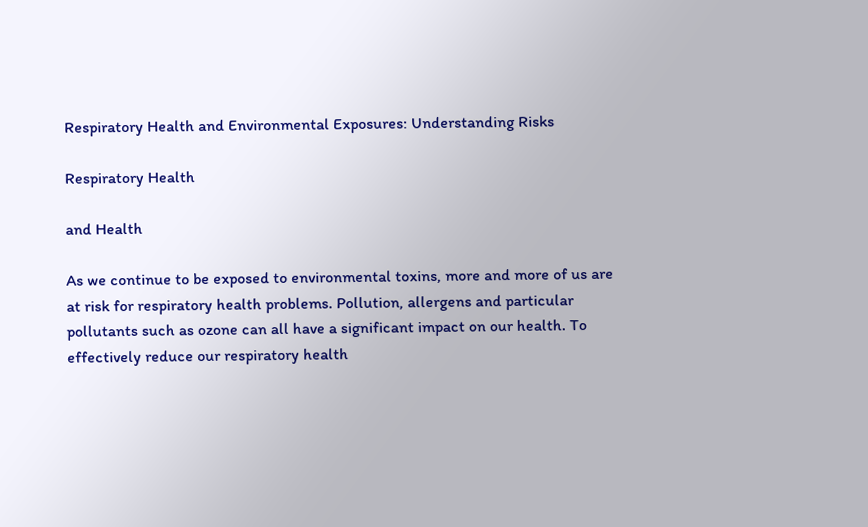Respiratory Health and Environmental Exposures: Understanding Risks

Respiratory Health

and Health

As we continue to be exposed to environmental toxins, more and more of us are at risk for respiratory health problems. Pollution, allergens and particular pollutants such as ozone can all have a significant impact on our health. To effectively reduce our respiratory health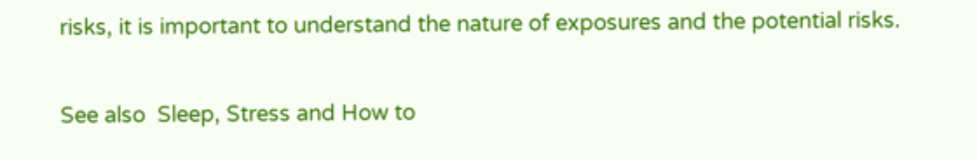risks, it is important to understand the nature of exposures and the potential risks.

See also  Sleep, Stress and How to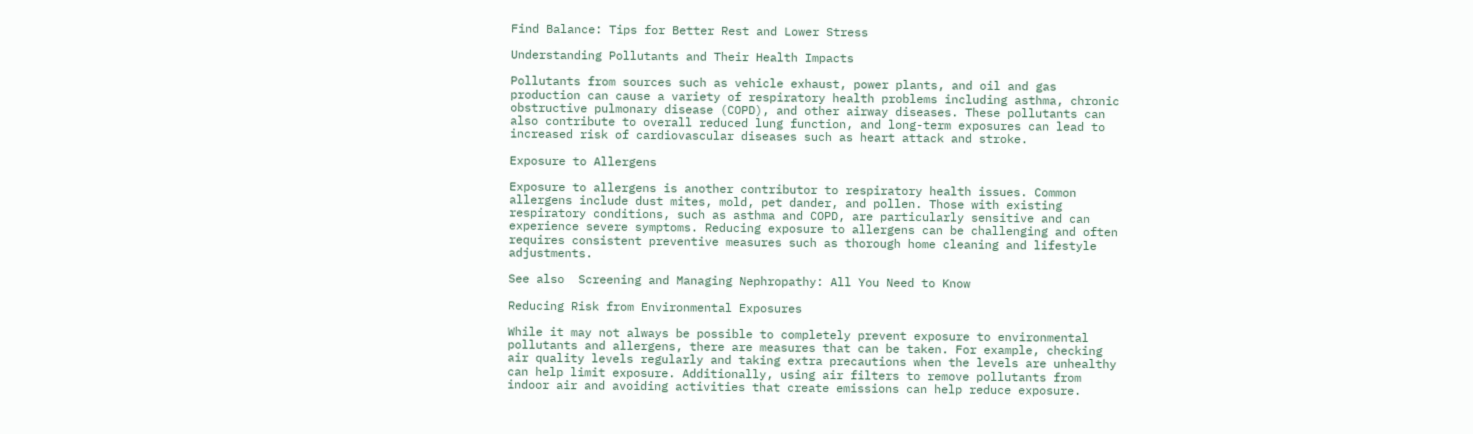Find Balance: Tips for Better Rest and Lower Stress

Understanding Pollutants and Their Health Impacts

Pollutants from sources such as vehicle exhaust, power plants, and oil and gas production can cause a variety of respiratory health problems including asthma, chronic obstructive pulmonary disease (COPD), and other airway diseases. These pollutants can also contribute to overall reduced lung function, and long-term exposures can lead to increased risk of cardiovascular diseases such as heart attack and stroke.

Exposure to Allergens

Exposure to allergens is another contributor to respiratory health issues. Common allergens include dust mites, mold, pet dander, and pollen. Those with existing respiratory conditions, such as asthma and COPD, are particularly sensitive and can experience severe symptoms. Reducing exposure to allergens can be challenging and often requires consistent preventive measures such as thorough home cleaning and lifestyle adjustments.

See also  Screening and Managing Nephropathy: All You Need to Know

Reducing Risk from Environmental Exposures

While it may not always be possible to completely prevent exposure to environmental pollutants and allergens, there are measures that can be taken. For example, checking air quality levels regularly and taking extra precautions when the levels are unhealthy can help limit exposure. Additionally, using air filters to remove pollutants from indoor air and avoiding activities that create emissions can help reduce exposure.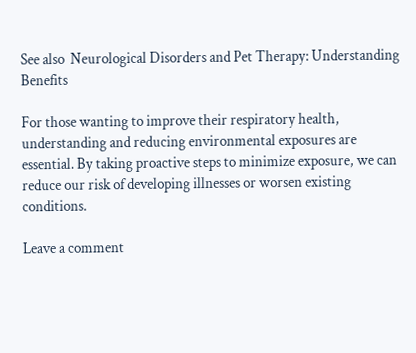See also  Neurological Disorders and Pet Therapy: Understanding Benefits

For those wanting to improve their respiratory health, understanding and reducing environmental exposures are essential. By taking proactive steps to minimize exposure, we can reduce our risk of developing illnesses or worsen existing conditions.

Leave a comment